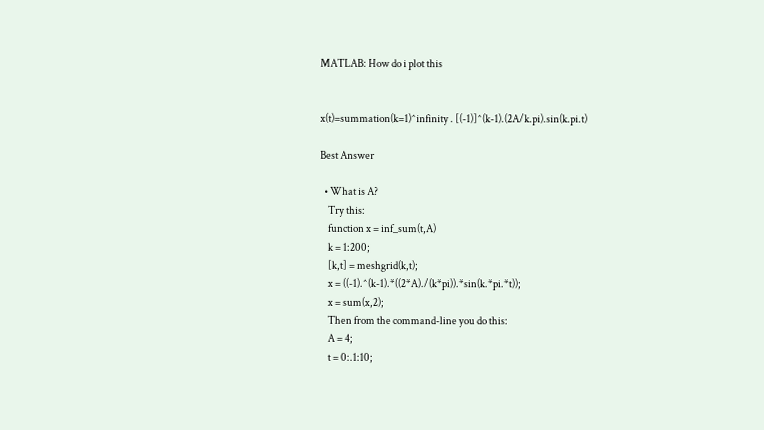MATLAB: How do i plot this


x(t)=summation(k=1)^infinity . [(-1)]^(k-1).(2A/k.pi).sin(k.pi.t)

Best Answer

  • What is A?
    Try this:
    function x = inf_sum(t,A)
    k = 1:200;
    [k,t] = meshgrid(k,t);
    x = ((-1).^(k-1).*((2*A)./(k*pi)).*sin(k.*pi.*t));
    x = sum(x,2);
    Then from the command-line you do this:
    A = 4;
    t = 0:.1:10;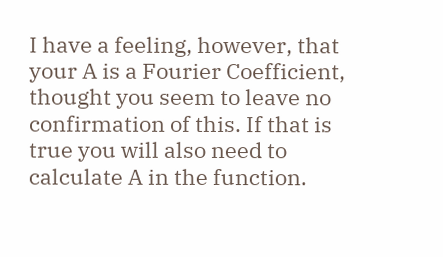I have a feeling, however, that your A is a Fourier Coefficient, thought you seem to leave no confirmation of this. If that is true you will also need to calculate A in the function.